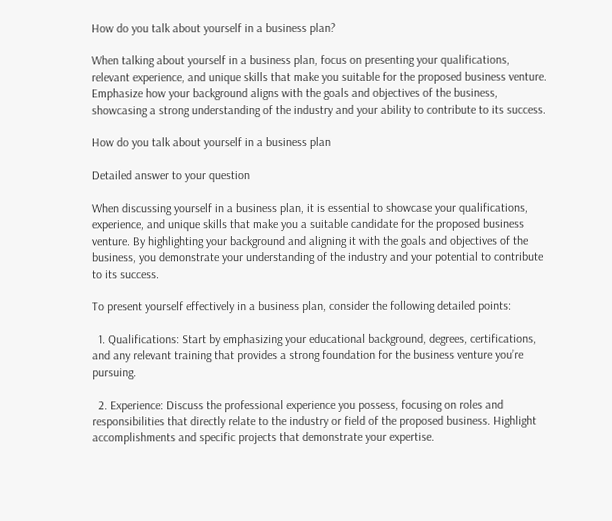How do you talk about yourself in a business plan?

When talking about yourself in a business plan, focus on presenting your qualifications, relevant experience, and unique skills that make you suitable for the proposed business venture. Emphasize how your background aligns with the goals and objectives of the business, showcasing a strong understanding of the industry and your ability to contribute to its success.

How do you talk about yourself in a business plan

Detailed answer to your question

When discussing yourself in a business plan, it is essential to showcase your qualifications, experience, and unique skills that make you a suitable candidate for the proposed business venture. By highlighting your background and aligning it with the goals and objectives of the business, you demonstrate your understanding of the industry and your potential to contribute to its success.

To present yourself effectively in a business plan, consider the following detailed points:

  1. Qualifications: Start by emphasizing your educational background, degrees, certifications, and any relevant training that provides a strong foundation for the business venture you’re pursuing.

  2. Experience: Discuss the professional experience you possess, focusing on roles and responsibilities that directly relate to the industry or field of the proposed business. Highlight accomplishments and specific projects that demonstrate your expertise.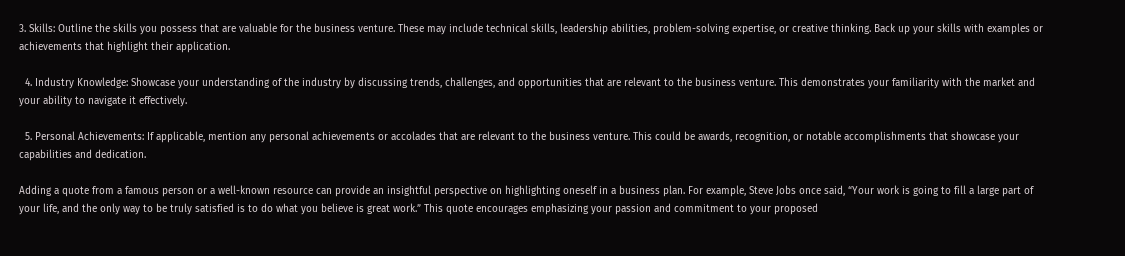3. Skills: Outline the skills you possess that are valuable for the business venture. These may include technical skills, leadership abilities, problem-solving expertise, or creative thinking. Back up your skills with examples or achievements that highlight their application.

  4. Industry Knowledge: Showcase your understanding of the industry by discussing trends, challenges, and opportunities that are relevant to the business venture. This demonstrates your familiarity with the market and your ability to navigate it effectively.

  5. Personal Achievements: If applicable, mention any personal achievements or accolades that are relevant to the business venture. This could be awards, recognition, or notable accomplishments that showcase your capabilities and dedication.

Adding a quote from a famous person or a well-known resource can provide an insightful perspective on highlighting oneself in a business plan. For example, Steve Jobs once said, “Your work is going to fill a large part of your life, and the only way to be truly satisfied is to do what you believe is great work.” This quote encourages emphasizing your passion and commitment to your proposed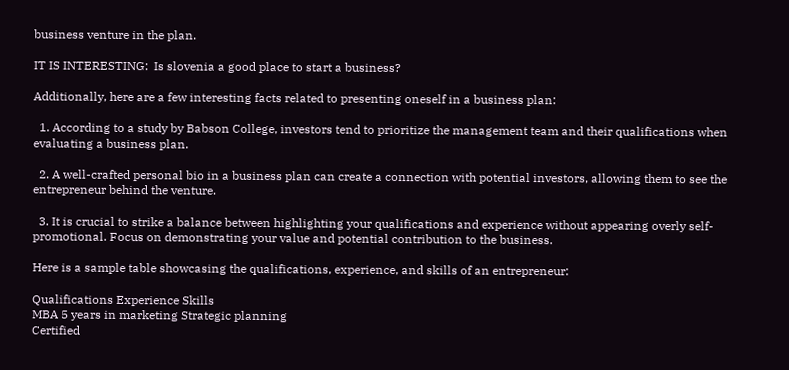business venture in the plan.

IT IS INTERESTING:  Is slovenia a good place to start a business?

Additionally, here are a few interesting facts related to presenting oneself in a business plan:

  1. According to a study by Babson College, investors tend to prioritize the management team and their qualifications when evaluating a business plan.

  2. A well-crafted personal bio in a business plan can create a connection with potential investors, allowing them to see the entrepreneur behind the venture.

  3. It is crucial to strike a balance between highlighting your qualifications and experience without appearing overly self-promotional. Focus on demonstrating your value and potential contribution to the business.

Here is a sample table showcasing the qualifications, experience, and skills of an entrepreneur:

Qualifications Experience Skills
MBA 5 years in marketing Strategic planning
Certified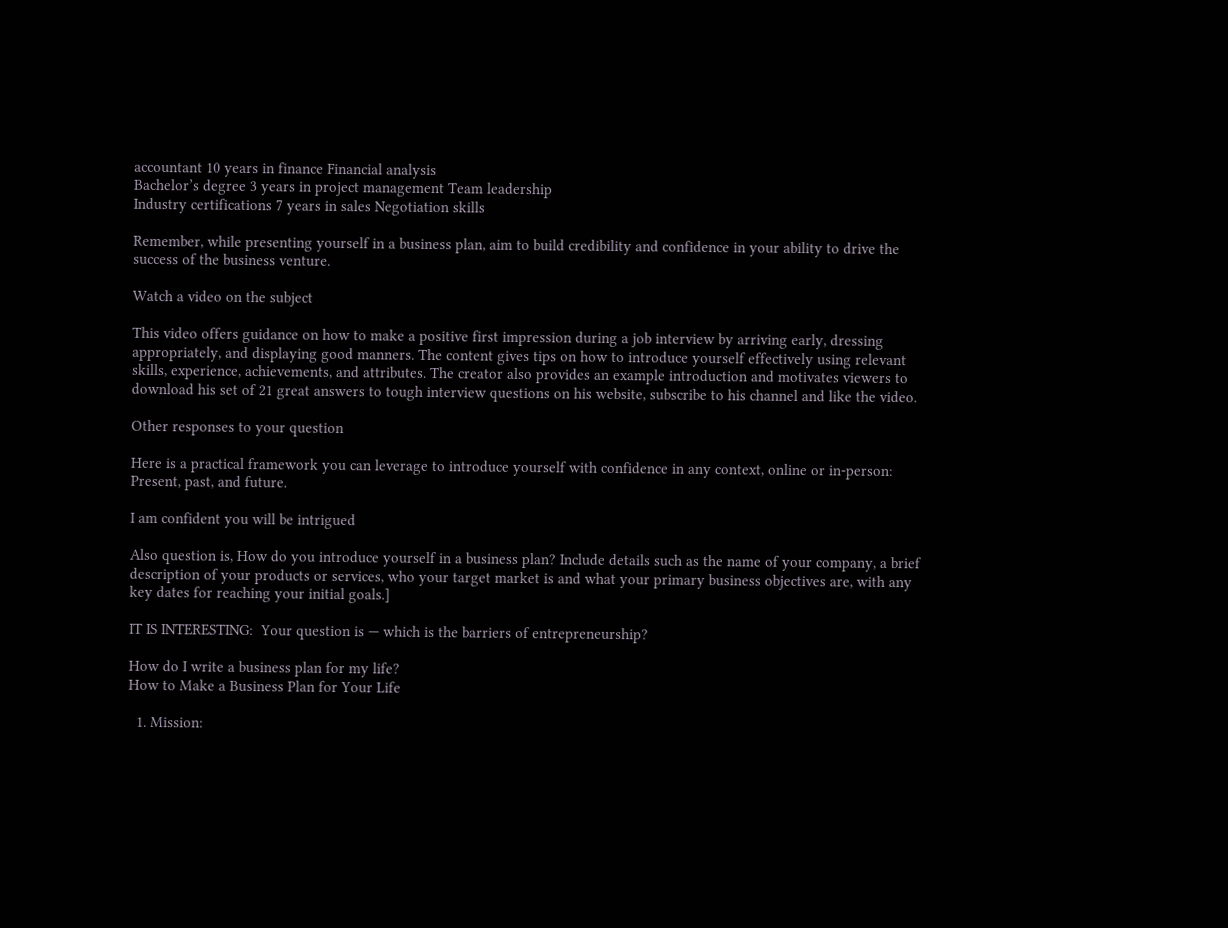accountant 10 years in finance Financial analysis
Bachelor’s degree 3 years in project management Team leadership
Industry certifications 7 years in sales Negotiation skills

Remember, while presenting yourself in a business plan, aim to build credibility and confidence in your ability to drive the success of the business venture.

Watch a video on the subject

This video offers guidance on how to make a positive first impression during a job interview by arriving early, dressing appropriately, and displaying good manners. The content gives tips on how to introduce yourself effectively using relevant skills, experience, achievements, and attributes. The creator also provides an example introduction and motivates viewers to download his set of 21 great answers to tough interview questions on his website, subscribe to his channel and like the video.

Other responses to your question

Here is a practical framework you can leverage to introduce yourself with confidence in any context, online or in-person: Present, past, and future.

I am confident you will be intrigued

Also question is, How do you introduce yourself in a business plan? Include details such as the name of your company, a brief description of your products or services, who your target market is and what your primary business objectives are, with any key dates for reaching your initial goals.]

IT IS INTERESTING:  Your question is — which is the barriers of entrepreneurship?

How do I write a business plan for my life?
How to Make a Business Plan for Your Life

  1. Mission: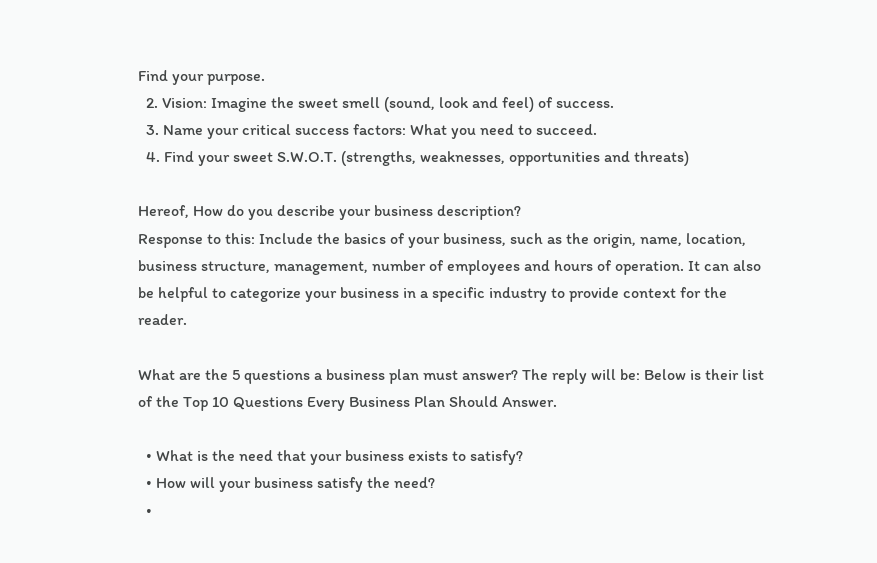Find your purpose.
  2. Vision: Imagine the sweet smell (sound, look and feel) of success.
  3. Name your critical success factors: What you need to succeed.
  4. Find your sweet S.W.O.T. (strengths, weaknesses, opportunities and threats)

Hereof, How do you describe your business description?
Response to this: Include the basics of your business, such as the origin, name, location, business structure, management, number of employees and hours of operation. It can also be helpful to categorize your business in a specific industry to provide context for the reader.

What are the 5 questions a business plan must answer? The reply will be: Below is their list of the Top 10 Questions Every Business Plan Should Answer.

  • What is the need that your business exists to satisfy?
  • How will your business satisfy the need?
  •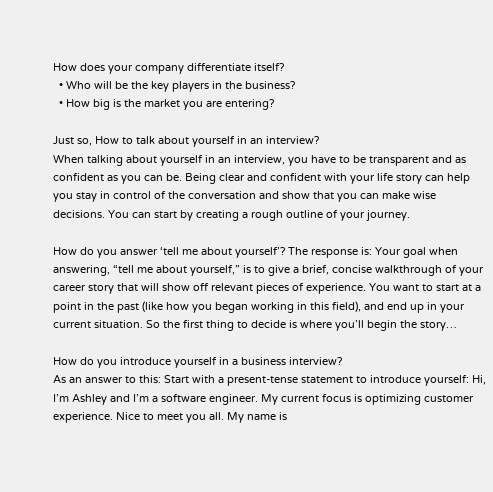How does your company differentiate itself?
  • Who will be the key players in the business?
  • How big is the market you are entering?

Just so, How to talk about yourself in an interview?
When talking about yourself in an interview, you have to be transparent and as confident as you can be. Being clear and confident with your life story can help you stay in control of the conversation and show that you can make wise decisions. You can start by creating a rough outline of your journey.

How do you answer ‘tell me about yourself’? The response is: Your goal when answering, “tell me about yourself,” is to give a brief, concise walkthrough of your career story that will show off relevant pieces of experience. You want to start at a point in the past (like how you began working in this field), and end up in your current situation. So the first thing to decide is where you’ll begin the story…

How do you introduce yourself in a business interview?
As an answer to this: Start with a present-tense statement to introduce yourself: Hi, I’m Ashley and I’m a software engineer. My current focus is optimizing customer experience. Nice to meet you all. My name is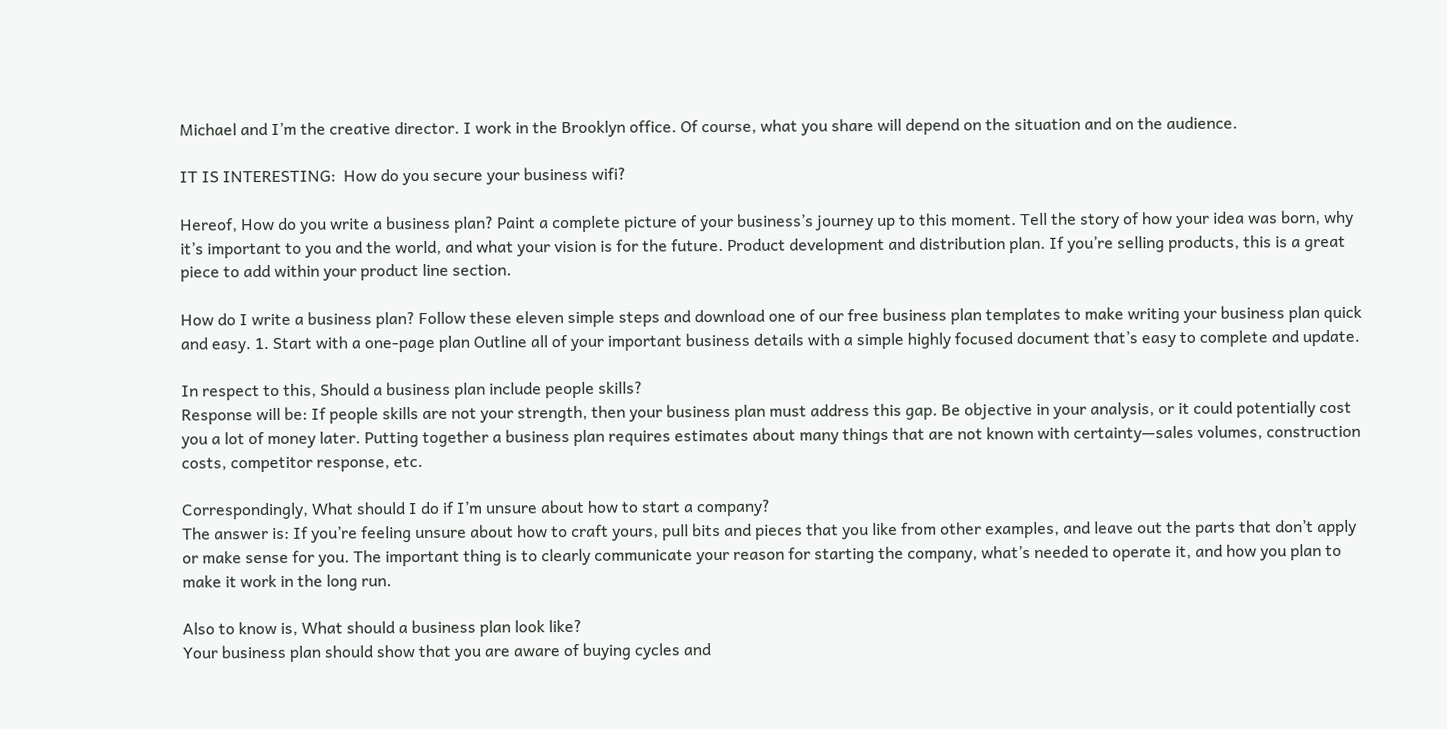Michael and I’m the creative director. I work in the Brooklyn office. Of course, what you share will depend on the situation and on the audience.

IT IS INTERESTING:  How do you secure your business wifi?

Hereof, How do you write a business plan? Paint a complete picture of your business’s journey up to this moment. Tell the story of how your idea was born, why it’s important to you and the world, and what your vision is for the future. Product development and distribution plan. If you’re selling products, this is a great piece to add within your product line section.

How do I write a business plan? Follow these eleven simple steps and download one of our free business plan templates to make writing your business plan quick and easy. 1. Start with a one-page plan Outline all of your important business details with a simple highly focused document that’s easy to complete and update.

In respect to this, Should a business plan include people skills?
Response will be: If people skills are not your strength, then your business plan must address this gap. Be objective in your analysis, or it could potentially cost you a lot of money later. Putting together a business plan requires estimates about many things that are not known with certainty—sales volumes, construction costs, competitor response, etc.

Correspondingly, What should I do if I’m unsure about how to start a company?
The answer is: If you’re feeling unsure about how to craft yours, pull bits and pieces that you like from other examples, and leave out the parts that don’t apply or make sense for you. The important thing is to clearly communicate your reason for starting the company, what’s needed to operate it, and how you plan to make it work in the long run.

Also to know is, What should a business plan look like?
Your business plan should show that you are aware of buying cycles and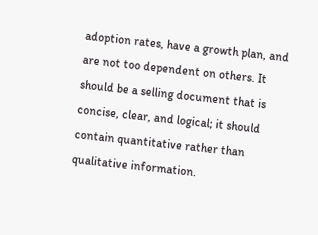adoption rates, have a growth plan, and are not too dependent on others. It should be a selling document that is concise, clear, and logical; it should contain quantitative rather than qualitative information.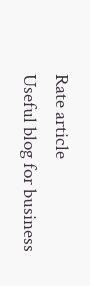Rate article
Useful blog for business